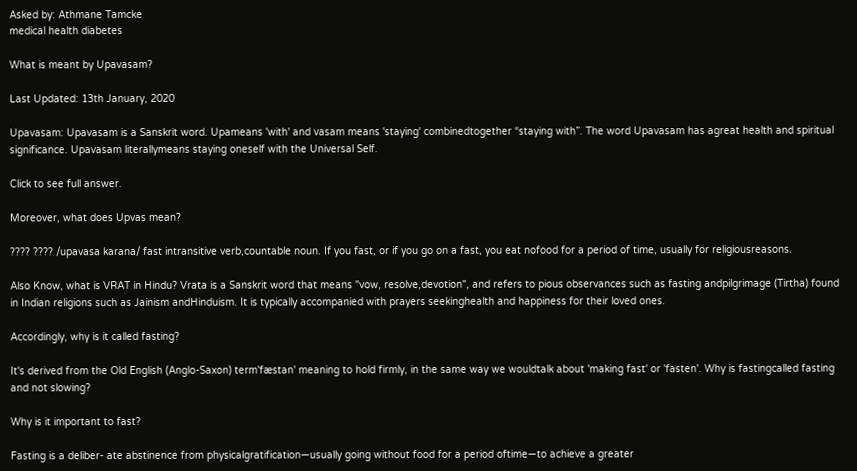Asked by: Athmane Tamcke
medical health diabetes

What is meant by Upavasam?

Last Updated: 13th January, 2020

Upavasam: Upavasam is a Sanskrit word. Upameans 'with' and vasam means 'staying' combinedtogether “staying with”. The word Upavasam has agreat health and spiritual significance. Upavasam literallymeans staying oneself with the Universal Self.

Click to see full answer.

Moreover, what does Upvas mean?

???? ???? /upavasa karana/ fast intransitive verb,countable noun. If you fast, or if you go on a fast, you eat nofood for a period of time, usually for religiousreasons.

Also Know, what is VRAT in Hindu? Vrata is a Sanskrit word that means "vow, resolve,devotion", and refers to pious observances such as fasting andpilgrimage (Tirtha) found in Indian religions such as Jainism andHinduism. It is typically accompanied with prayers seekinghealth and happiness for their loved ones.

Accordingly, why is it called fasting?

It's derived from the Old English (Anglo-Saxon) term'fæstan' meaning to hold firmly, in the same way we wouldtalk about 'making fast' or 'fasten'. Why is fastingcalled fasting and not slowing?

Why is it important to fast?

Fasting is a deliber- ate abstinence from physicalgratification—usually going without food for a period oftime—to achieve a greater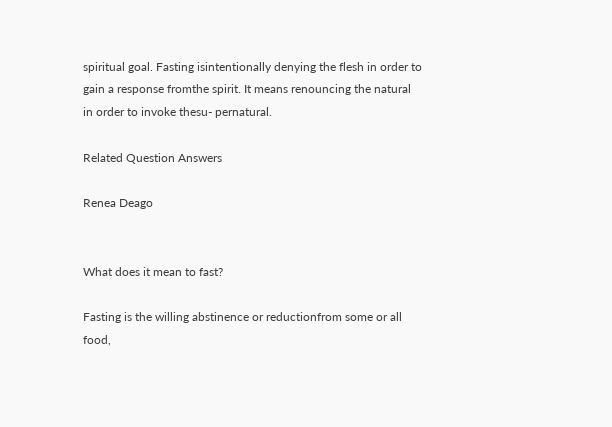spiritual goal. Fasting isintentionally denying the flesh in order to gain a response fromthe spirit. It means renouncing the natural in order to invoke thesu- pernatural.

Related Question Answers

Renea Deago


What does it mean to fast?

Fasting is the willing abstinence or reductionfrom some or all food,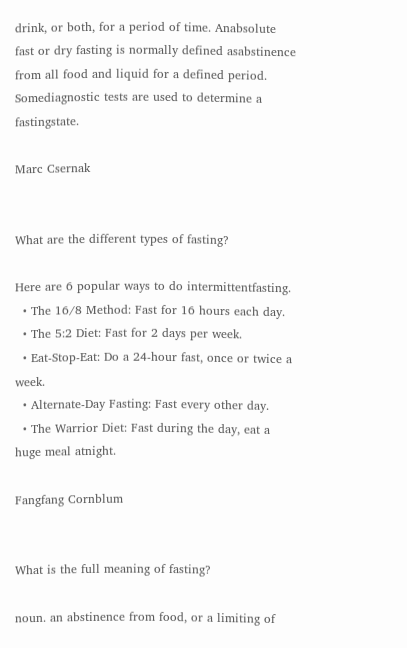drink, or both, for a period of time. Anabsolute fast or dry fasting is normally defined asabstinence from all food and liquid for a defined period. Somediagnostic tests are used to determine a fastingstate.

Marc Csernak


What are the different types of fasting?

Here are 6 popular ways to do intermittentfasting.
  • The 16/8 Method: Fast for 16 hours each day.
  • The 5:2 Diet: Fast for 2 days per week.
  • Eat-Stop-Eat: Do a 24-hour fast, once or twice a week.
  • Alternate-Day Fasting: Fast every other day.
  • The Warrior Diet: Fast during the day, eat a huge meal atnight.

Fangfang Cornblum


What is the full meaning of fasting?

noun. an abstinence from food, or a limiting of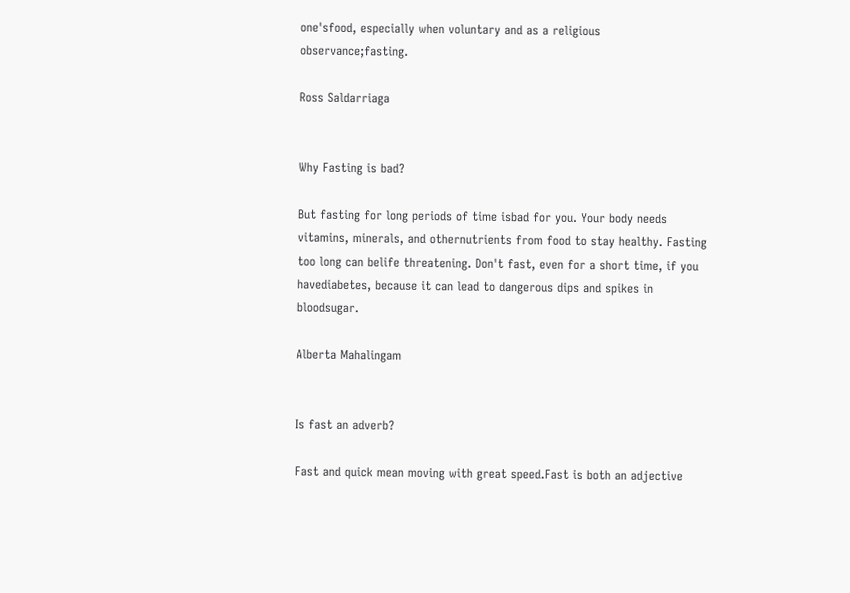one'sfood, especially when voluntary and as a religious observance;fasting.

Ross Saldarriaga


Why Fasting is bad?

But fasting for long periods of time isbad for you. Your body needs vitamins, minerals, and othernutrients from food to stay healthy. Fasting too long can belife threatening. Don't fast, even for a short time, if you havediabetes, because it can lead to dangerous dips and spikes in bloodsugar.

Alberta Mahalingam


Is fast an adverb?

Fast and quick mean moving with great speed.Fast is both an adjective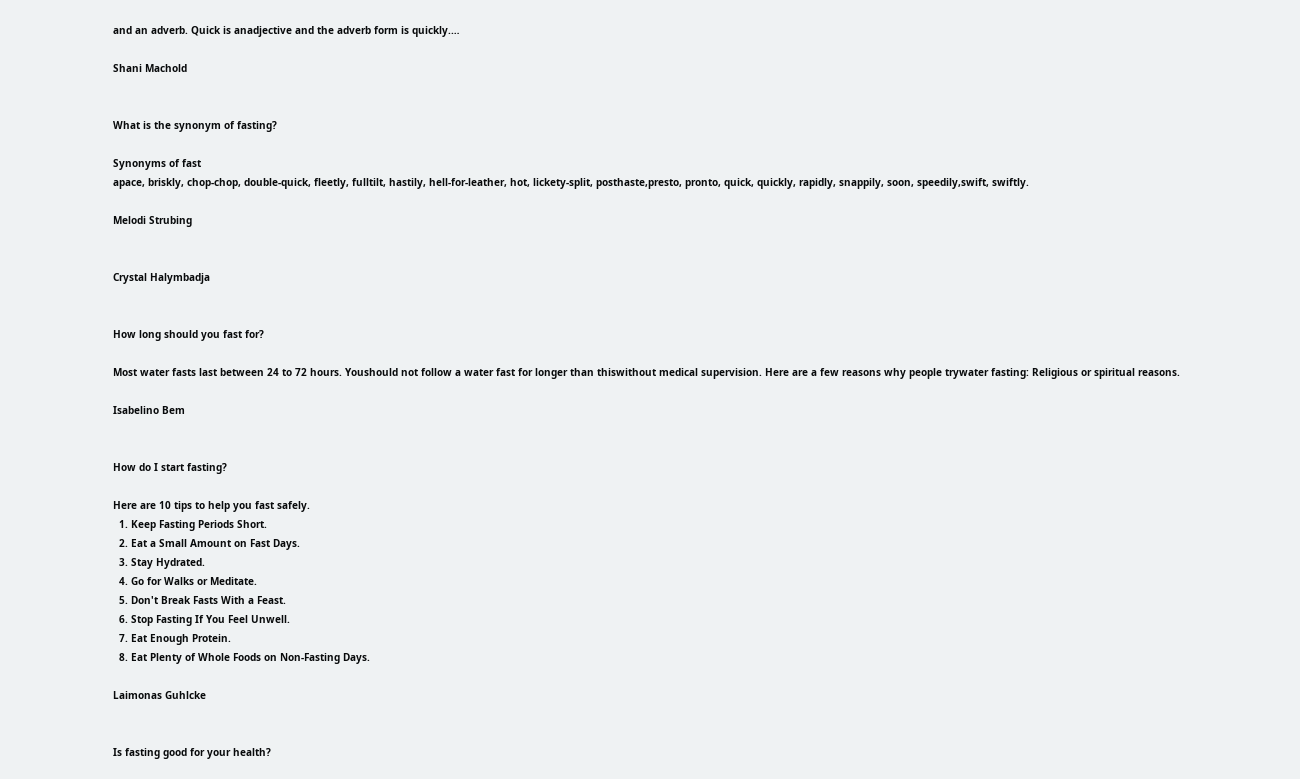and an adverb. Quick is anadjective and the adverb form is quickly.…

Shani Machold


What is the synonym of fasting?

Synonyms of fast
apace, briskly, chop-chop, double-quick, fleetly, fulltilt, hastily, hell-for-leather, hot, lickety-split, posthaste,presto, pronto, quick, quickly, rapidly, snappily, soon, speedily,swift, swiftly.

Melodi Strubing


Crystal Halymbadja


How long should you fast for?

Most water fasts last between 24 to 72 hours. Youshould not follow a water fast for longer than thiswithout medical supervision. Here are a few reasons why people trywater fasting: Religious or spiritual reasons.

Isabelino Bem


How do I start fasting?

Here are 10 tips to help you fast safely.
  1. Keep Fasting Periods Short.
  2. Eat a Small Amount on Fast Days.
  3. Stay Hydrated.
  4. Go for Walks or Meditate.
  5. Don't Break Fasts With a Feast.
  6. Stop Fasting If You Feel Unwell.
  7. Eat Enough Protein.
  8. Eat Plenty of Whole Foods on Non-Fasting Days.

Laimonas Guhlcke


Is fasting good for your health?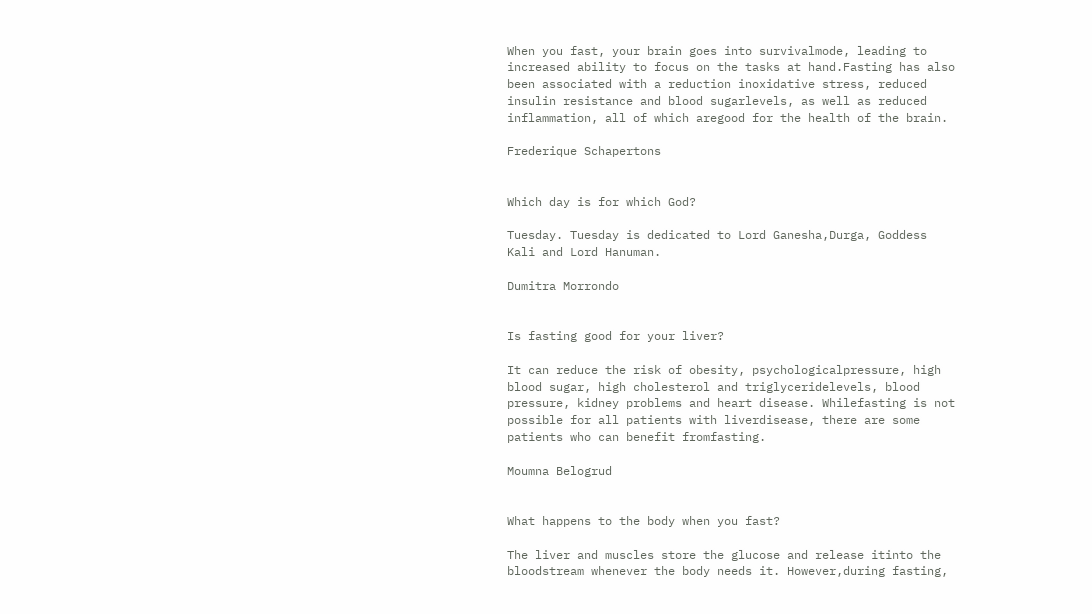When you fast, your brain goes into survivalmode, leading to increased ability to focus on the tasks at hand.Fasting has also been associated with a reduction inoxidative stress, reduced insulin resistance and blood sugarlevels, as well as reduced inflammation, all of which aregood for the health of the brain.

Frederique Schapertons


Which day is for which God?

Tuesday. Tuesday is dedicated to Lord Ganesha,Durga, Goddess Kali and Lord Hanuman.

Dumitra Morrondo


Is fasting good for your liver?

It can reduce the risk of obesity, psychologicalpressure, high blood sugar, high cholesterol and triglyceridelevels, blood pressure, kidney problems and heart disease. Whilefasting is not possible for all patients with liverdisease, there are some patients who can benefit fromfasting.

Moumna Belogrud


What happens to the body when you fast?

The liver and muscles store the glucose and release itinto the bloodstream whenever the body needs it. However,during fasting,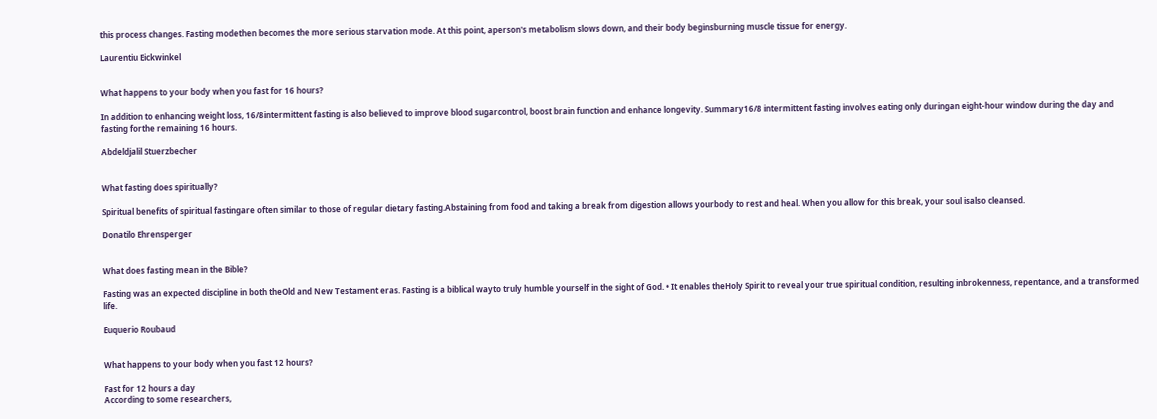this process changes. Fasting modethen becomes the more serious starvation mode. At this point, aperson's metabolism slows down, and their body beginsburning muscle tissue for energy.

Laurentiu Eickwinkel


What happens to your body when you fast for 16 hours?

In addition to enhancing weight loss, 16/8intermittent fasting is also believed to improve blood sugarcontrol, boost brain function and enhance longevity. Summary16/8 intermittent fasting involves eating only duringan eight-hour window during the day and fasting forthe remaining 16 hours.

Abdeldjalil Stuerzbecher


What fasting does spiritually?

Spiritual benefits of spiritual fastingare often similar to those of regular dietary fasting.Abstaining from food and taking a break from digestion allows yourbody to rest and heal. When you allow for this break, your soul isalso cleansed.

Donatilo Ehrensperger


What does fasting mean in the Bible?

Fasting was an expected discipline in both theOld and New Testament eras. Fasting is a biblical wayto truly humble yourself in the sight of God. • It enables theHoly Spirit to reveal your true spiritual condition, resulting inbrokenness, repentance, and a transformed life.

Euquerio Roubaud


What happens to your body when you fast 12 hours?

Fast for 12 hours a day
According to some researchers,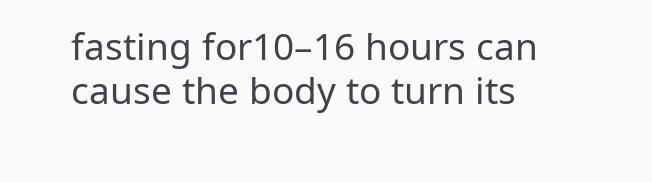fasting for10–16 hours can cause the body to turn its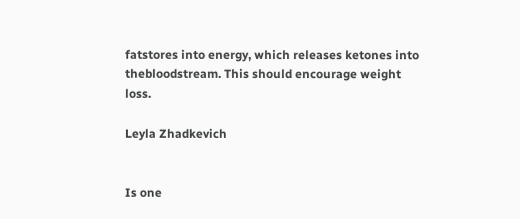fatstores into energy, which releases ketones into thebloodstream. This should encourage weight loss.

Leyla Zhadkevich


Is one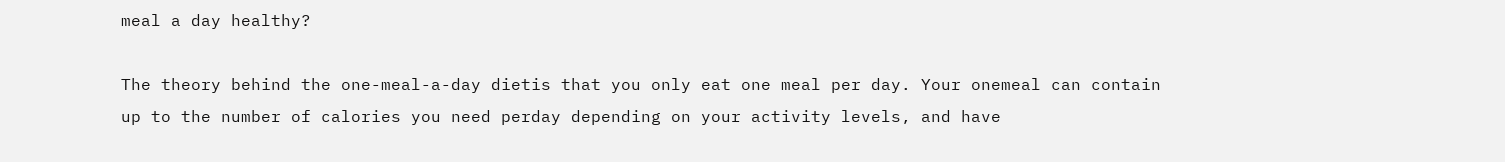meal a day healthy?

The theory behind the one-meal-a-day dietis that you only eat one meal per day. Your onemeal can contain up to the number of calories you need perday depending on your activity levels, and have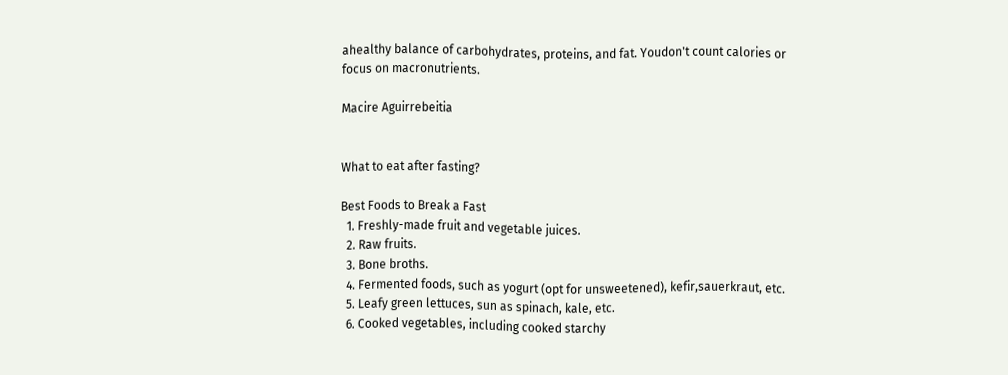ahealthy balance of carbohydrates, proteins, and fat. Youdon't count calories or focus on macronutrients.

Macire Aguirrebeitia


What to eat after fasting?

Best Foods to Break a Fast
  1. Freshly-made fruit and vegetable juices.
  2. Raw fruits.
  3. Bone broths.
  4. Fermented foods, such as yogurt (opt for unsweetened), kefir,sauerkraut, etc.
  5. Leafy green lettuces, sun as spinach, kale, etc.
  6. Cooked vegetables, including cooked starchy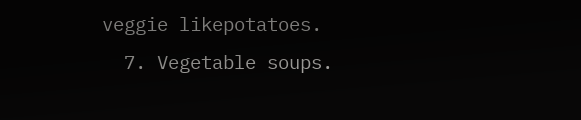veggie likepotatoes.
  7. Vegetable soups.